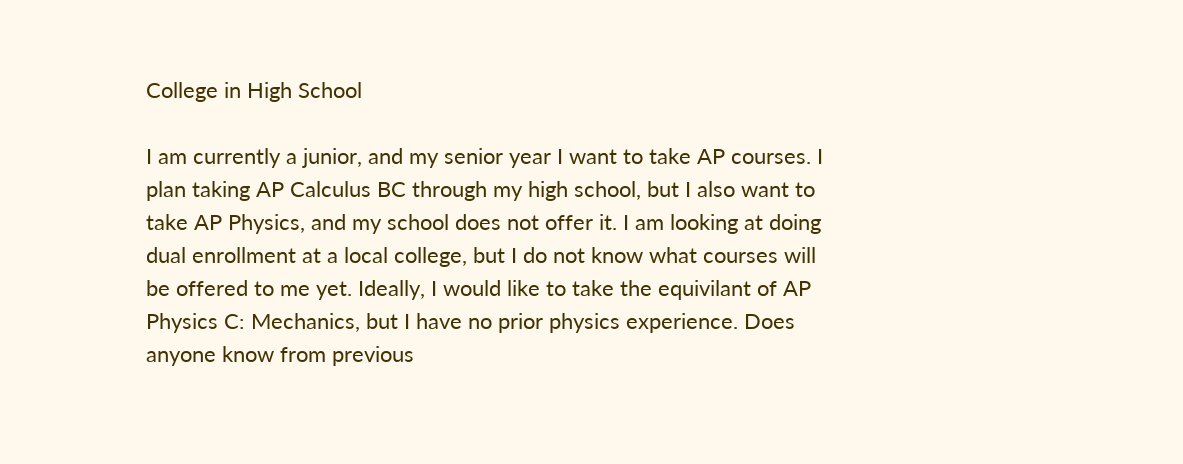College in High School

I am currently a junior, and my senior year I want to take AP courses. I plan taking AP Calculus BC through my high school, but I also want to take AP Physics, and my school does not offer it. I am looking at doing dual enrollment at a local college, but I do not know what courses will be offered to me yet. Ideally, I would like to take the equivilant of AP Physics C: Mechanics, but I have no prior physics experience. Does anyone know from previous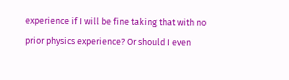experience if I will be fine taking that with no prior physics experience? Or should I even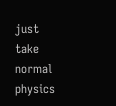just take normal physics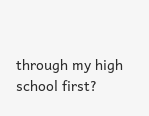through my high school first?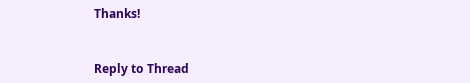Thanks!


Reply to Thread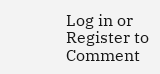Log in or Register to Comment